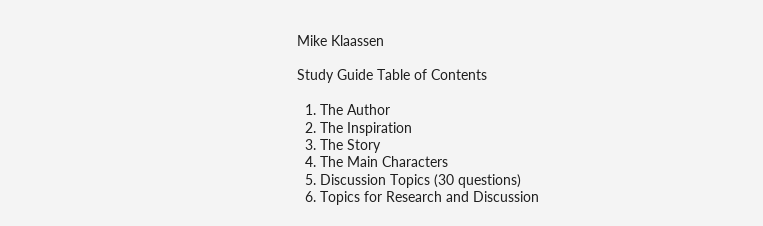Mike Klaassen

Study Guide Table of Contents

  1. The Author
  2. The Inspiration
  3. The Story
  4. The Main Characters
  5. Discussion Topics (30 questions)
  6. Topics for Research and Discussion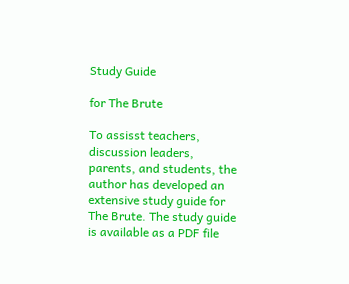Study Guide

for The Brute

To assisst teachers, discussion leaders, parents, and students, the author has developed an extensive study guide for The Brute. The study guide is available as a PDF file